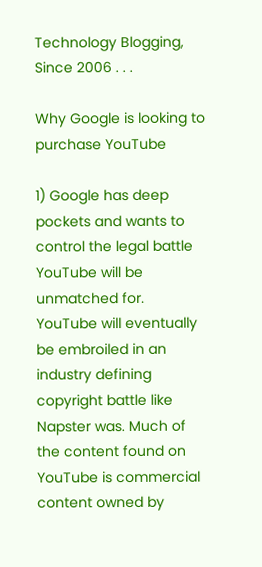Technology Blogging, Since 2006 . . .

Why Google is looking to purchase YouTube

1) Google has deep pockets and wants to control the legal battle YouTube will be unmatched for. YouTube will eventually be embroiled in an industry defining copyright battle like Napster was. Much of the content found on YouTube is commercial content owned by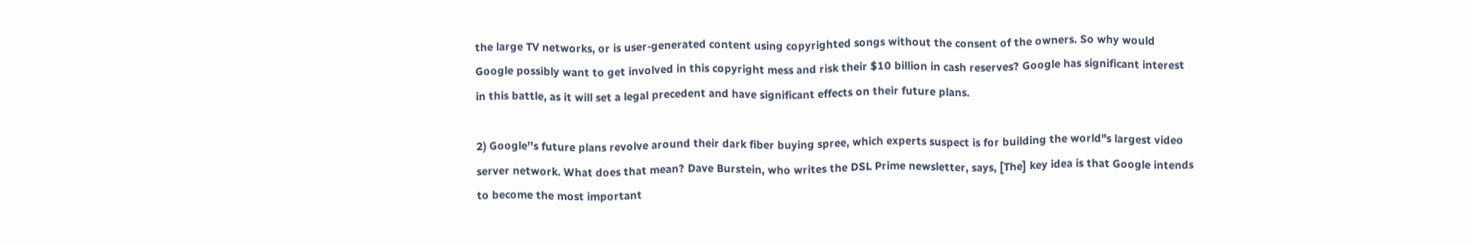the large TV networks, or is user-generated content using copyrighted songs without the consent of the owners. So why would Google possibly want to get involved in this copyright mess and risk their $10 billion in cash reserves? Google has significant interest in this battle, as it will set a legal precedent and have significant effects on their future plans.

2) Google''s future plans revolve around their dark fiber buying spree, which experts suspect is for building the world"s largest video server network. What does that mean? Dave Burstein, who writes the DSL Prime newsletter, says, [The] key idea is that Google intends to become the most important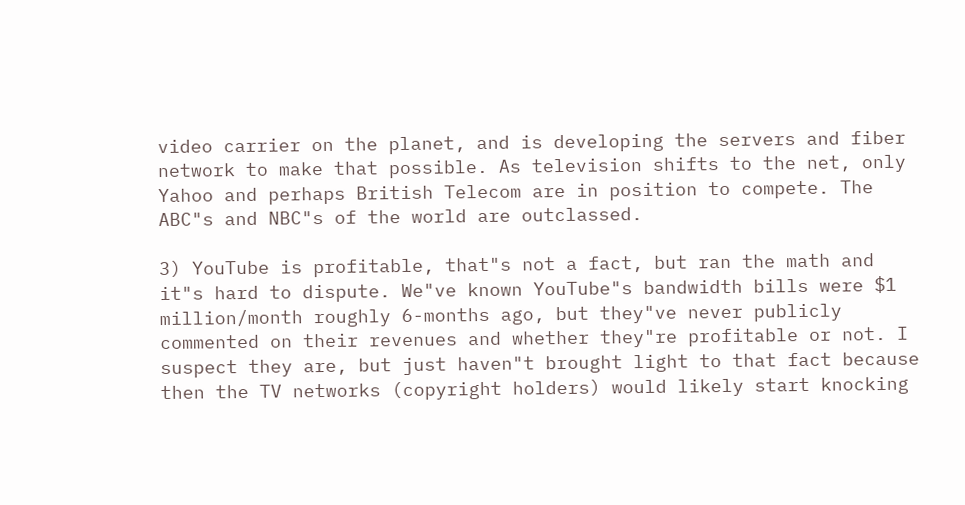video carrier on the planet, and is developing the servers and fiber network to make that possible. As television shifts to the net, only Yahoo and perhaps British Telecom are in position to compete. The ABC"s and NBC"s of the world are outclassed.

3) YouTube is profitable, that"s not a fact, but ran the math and it"s hard to dispute. We"ve known YouTube"s bandwidth bills were $1 million/month roughly 6-months ago, but they"ve never publicly commented on their revenues and whether they"re profitable or not. I suspect they are, but just haven"t brought light to that fact because then the TV networks (copyright holders) would likely start knocking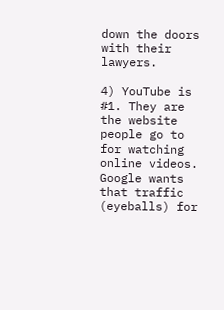down the doors with their lawyers.

4) YouTube is #1. They are the website people go to for watching online videos. Google wants that traffic (eyeballs) for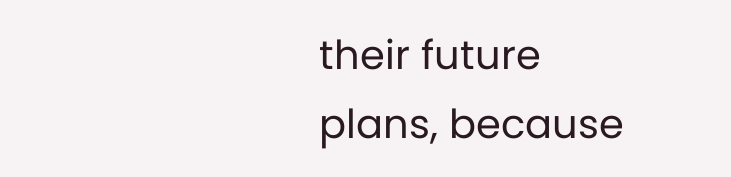their future plans, because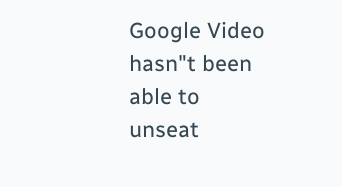Google Video hasn"t been able to unseat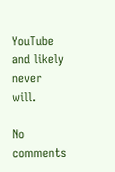YouTube and likely never will.

No comments